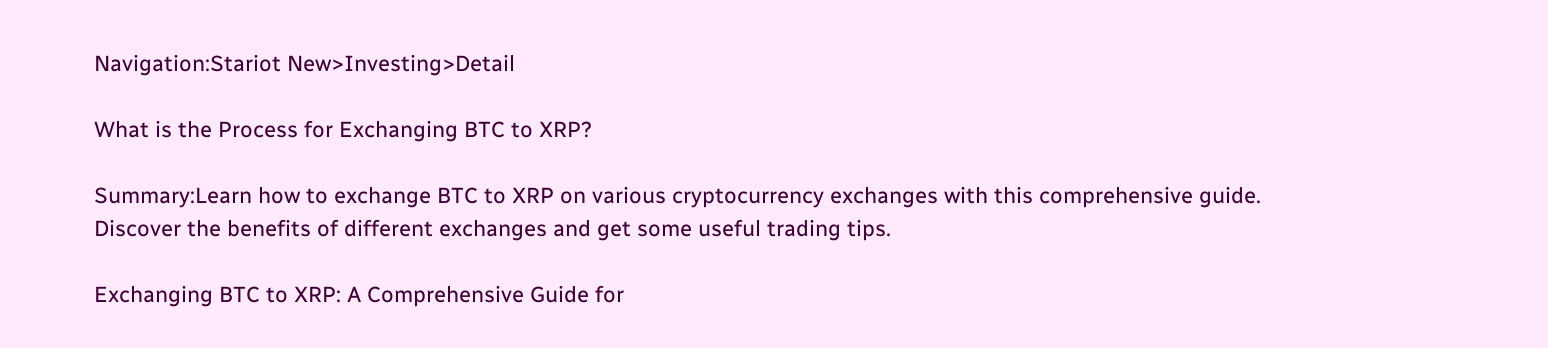Navigation:Stariot New>Investing>Detail

What is the Process for Exchanging BTC to XRP?

Summary:Learn how to exchange BTC to XRP on various cryptocurrency exchanges with this comprehensive guide. Discover the benefits of different exchanges and get some useful trading tips.

Exchanging BTC to XRP: A Comprehensive Guide for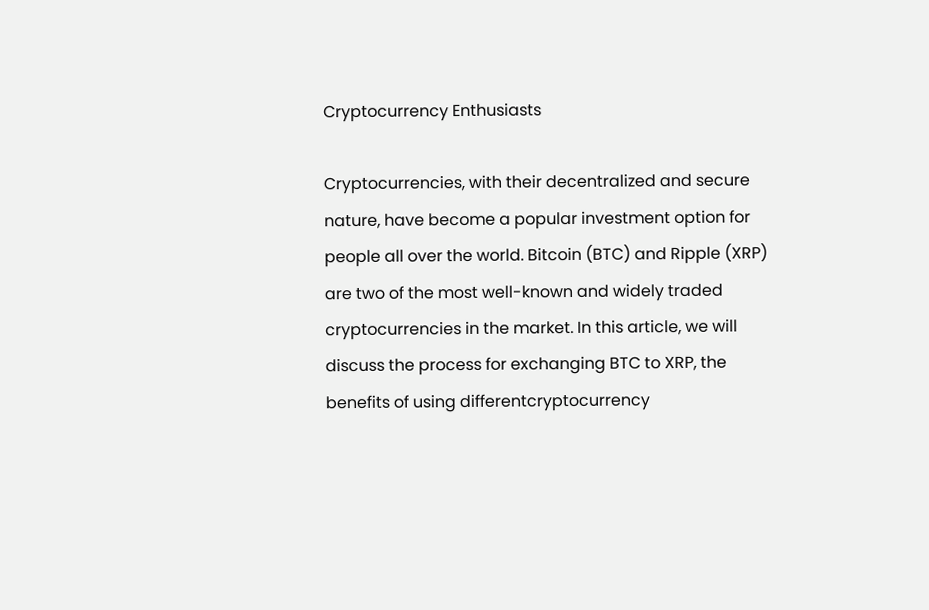Cryptocurrency Enthusiasts

Cryptocurrencies, with their decentralized and secure nature, have become a popular investment option for people all over the world. Bitcoin (BTC) and Ripple (XRP) are two of the most well-known and widely traded cryptocurrencies in the market. In this article, we will discuss the process for exchanging BTC to XRP, the benefits of using differentcryptocurrency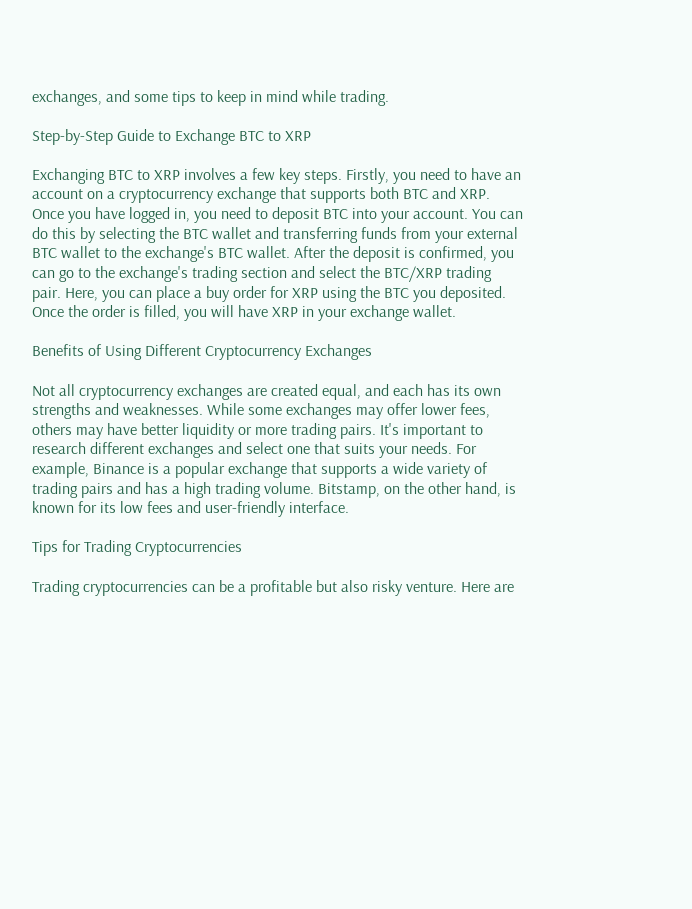exchanges, and some tips to keep in mind while trading.

Step-by-Step Guide to Exchange BTC to XRP

Exchanging BTC to XRP involves a few key steps. Firstly, you need to have an account on a cryptocurrency exchange that supports both BTC and XRP. Once you have logged in, you need to deposit BTC into your account. You can do this by selecting the BTC wallet and transferring funds from your external BTC wallet to the exchange's BTC wallet. After the deposit is confirmed, you can go to the exchange's trading section and select the BTC/XRP trading pair. Here, you can place a buy order for XRP using the BTC you deposited. Once the order is filled, you will have XRP in your exchange wallet.

Benefits of Using Different Cryptocurrency Exchanges

Not all cryptocurrency exchanges are created equal, and each has its own strengths and weaknesses. While some exchanges may offer lower fees, others may have better liquidity or more trading pairs. It's important to research different exchanges and select one that suits your needs. For example, Binance is a popular exchange that supports a wide variety of trading pairs and has a high trading volume. Bitstamp, on the other hand, is known for its low fees and user-friendly interface.

Tips for Trading Cryptocurrencies

Trading cryptocurrencies can be a profitable but also risky venture. Here are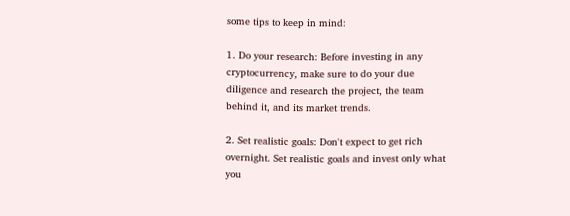some tips to keep in mind:

1. Do your research: Before investing in any cryptocurrency, make sure to do your due diligence and research the project, the team behind it, and its market trends.

2. Set realistic goals: Don't expect to get rich overnight. Set realistic goals and invest only what you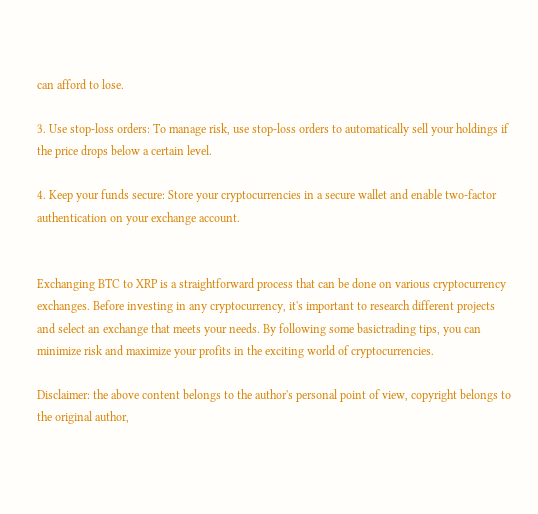can afford to lose.

3. Use stop-loss orders: To manage risk, use stop-loss orders to automatically sell your holdings if the price drops below a certain level.

4. Keep your funds secure: Store your cryptocurrencies in a secure wallet and enable two-factor authentication on your exchange account.


Exchanging BTC to XRP is a straightforward process that can be done on various cryptocurrency exchanges. Before investing in any cryptocurrency, it's important to research different projects and select an exchange that meets your needs. By following some basictrading tips, you can minimize risk and maximize your profits in the exciting world of cryptocurrencies.

Disclaimer: the above content belongs to the author's personal point of view, copyright belongs to the original author,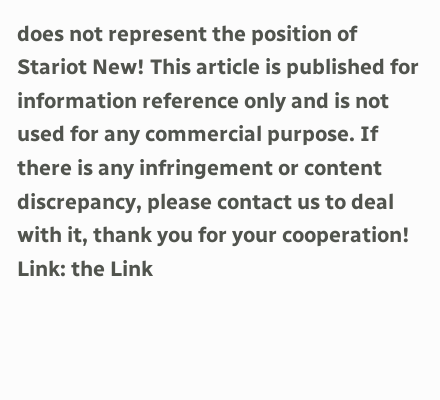does not represent the position of Stariot New! This article is published for information reference only and is not used for any commercial purpose. If there is any infringement or content discrepancy, please contact us to deal with it, thank you for your cooperation!
Link: the Link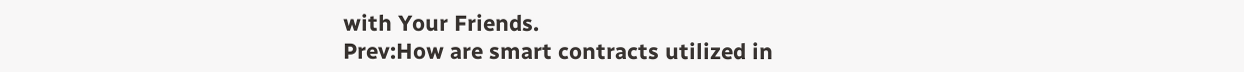with Your Friends.
Prev:How are smart contracts utilized in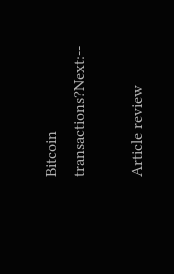Bitcoin transactions?Next:--

Article review